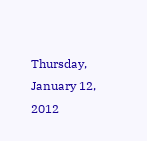Thursday, January 12, 2012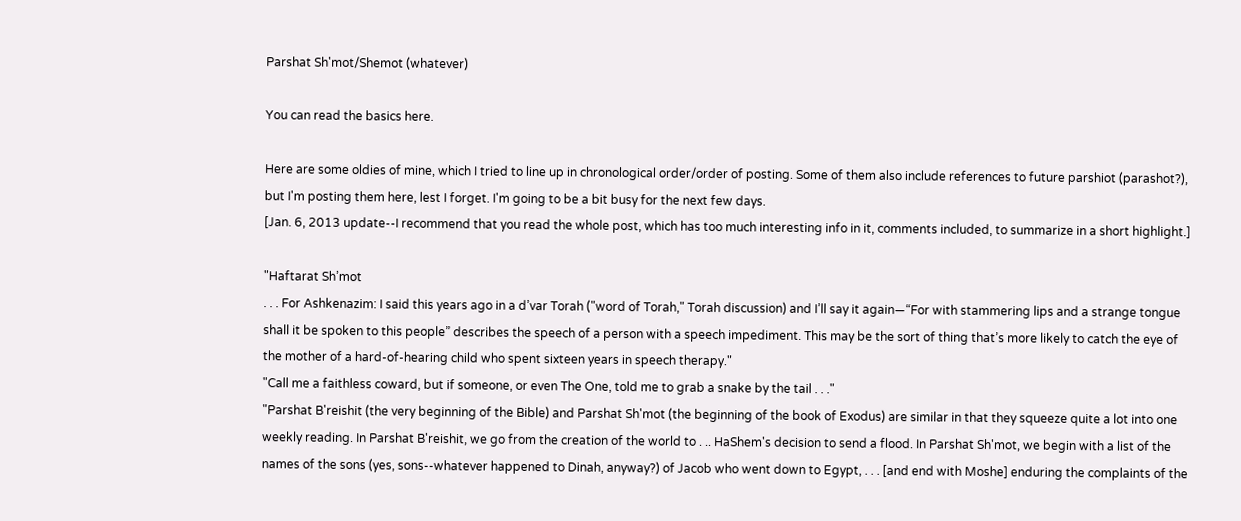Parshat Sh'mot/Shemot (whatever)

You can read the basics here.

Here are some oldies of mine, which I tried to line up in chronological order/order of posting. Some of them also include references to future parshiot (parashot?), but I'm posting them here, lest I forget. I'm going to be a bit busy for the next few days.
[Jan. 6, 2013 update--I recommend that you read the whole post, which has too much interesting info in it, comments included, to summarize in a short highlight.]

"Haftarat Sh’mot
. . . For Ashkenazim: I said this years ago in a d’var Torah ("word of Torah," Torah discussion) and I’ll say it again—“For with stammering lips and a strange tongue shall it be spoken to this people” describes the speech of a person with a speech impediment. This may be the sort of thing that’s more likely to catch the eye of the mother of a hard-of-hearing child who spent sixteen years in speech therapy."
"Call me a faithless coward, but if someone, or even The One, told me to grab a snake by the tail . . ."
"Parshat B'reishit (the very beginning of the Bible) and Parshat Sh'mot (the beginning of the book of Exodus) are similar in that they squeeze quite a lot into one weekly reading. In Parshat B'reishit, we go from the creation of the world to . .. HaShem's decision to send a flood. In Parshat Sh'mot, we begin with a list of the names of the sons (yes, sons--whatever happened to Dinah, anyway?) of Jacob who went down to Egypt, . . . [and end with Moshe] enduring the complaints of the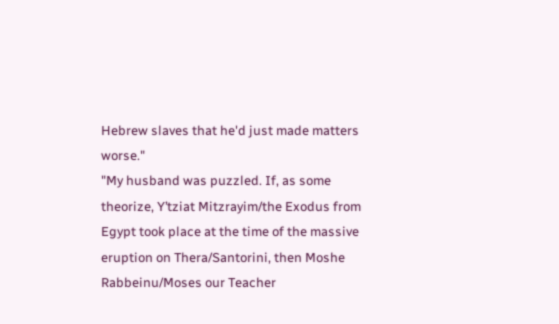Hebrew slaves that he'd just made matters worse."
"My husband was puzzled. If, as some theorize, Y’tziat Mitzrayim/the Exodus from Egypt took place at the time of the massive eruption on Thera/Santorini, then Moshe Rabbeinu/Moses our Teacher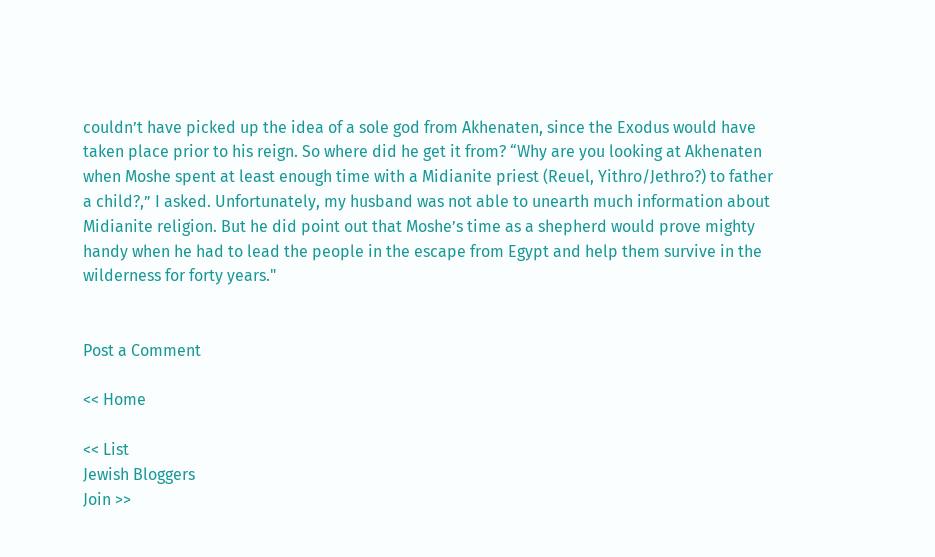couldn’t have picked up the idea of a sole god from Akhenaten, since the Exodus would have taken place prior to his reign. So where did he get it from? “Why are you looking at Akhenaten when Moshe spent at least enough time with a Midianite priest (Reuel, Yithro/Jethro?) to father a child?,” I asked. Unfortunately, my husband was not able to unearth much information about Midianite religion. But he did point out that Moshe’s time as a shepherd would prove mighty handy when he had to lead the people in the escape from Egypt and help them survive in the wilderness for forty years."


Post a Comment

<< Home

<< List
Jewish Bloggers
Join >>